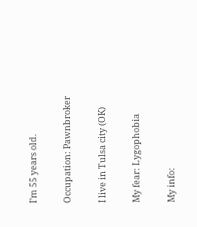I’m 55 years old.

Occupation: Pawnbroker

I live in Tulsa city (OK)

My fear: Lygophobia

My info: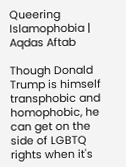Queering Islamophobia | Aqdas Aftab

Though Donald Trump is himself transphobic and homophobic, he can get on the side of LGBTQ rights when it's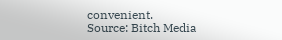convenient.
Source: Bitch Media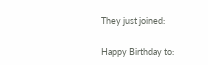They just joined:

Happy Birthday to: